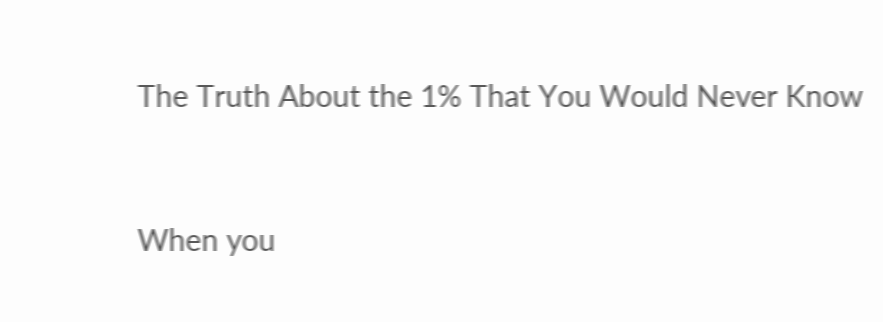The Truth About the 1% That You Would Never Know


When you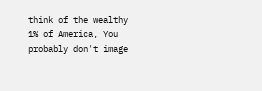think of the wealthy 1% of America, You probably don't image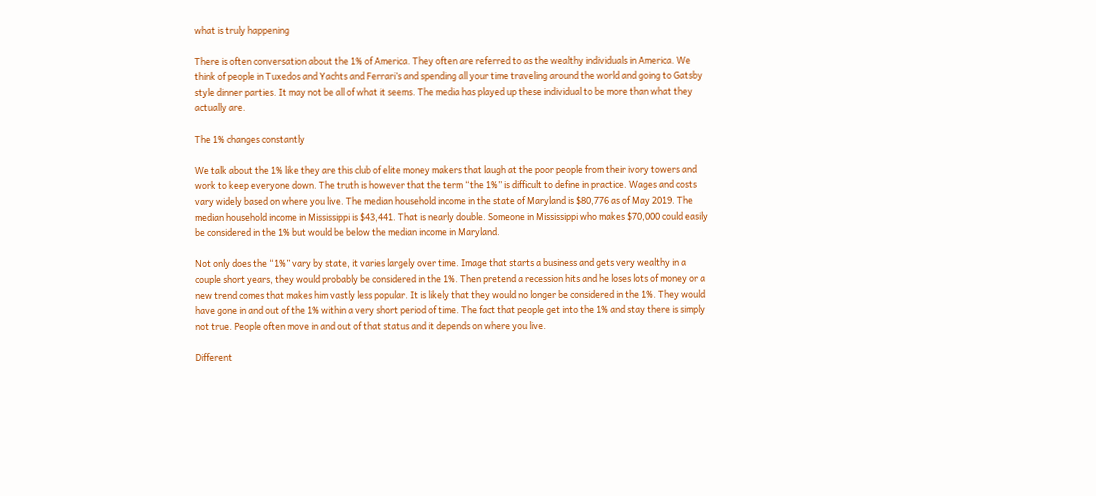what is truly happening

There is often conversation about the 1% of America. They often are referred to as the wealthy individuals in America. We think of people in Tuxedos and Yachts and Ferrari’s and spending all your time traveling around the world and going to Gatsby style dinner parties. It may not be all of what it seems. The media has played up these individual to be more than what they actually are.

The 1% changes constantly

We talk about the 1% like they are this club of elite money makers that laugh at the poor people from their ivory towers and work to keep everyone down. The truth is however that the term “the 1%” is difficult to define in practice. Wages and costs vary widely based on where you live. The median household income in the state of Maryland is $80,776 as of May 2019. The median household income in Mississippi is $43,441. That is nearly double. Someone in Mississippi who makes $70,000 could easily be considered in the 1% but would be below the median income in Maryland.

Not only does the “1%” vary by state, it varies largely over time. Image that starts a business and gets very wealthy in a couple short years, they would probably be considered in the 1%. Then pretend a recession hits and he loses lots of money or a new trend comes that makes him vastly less popular. It is likely that they would no longer be considered in the 1%. They would have gone in and out of the 1% within a very short period of time. The fact that people get into the 1% and stay there is simply not true. People often move in and out of that status and it depends on where you live.

Different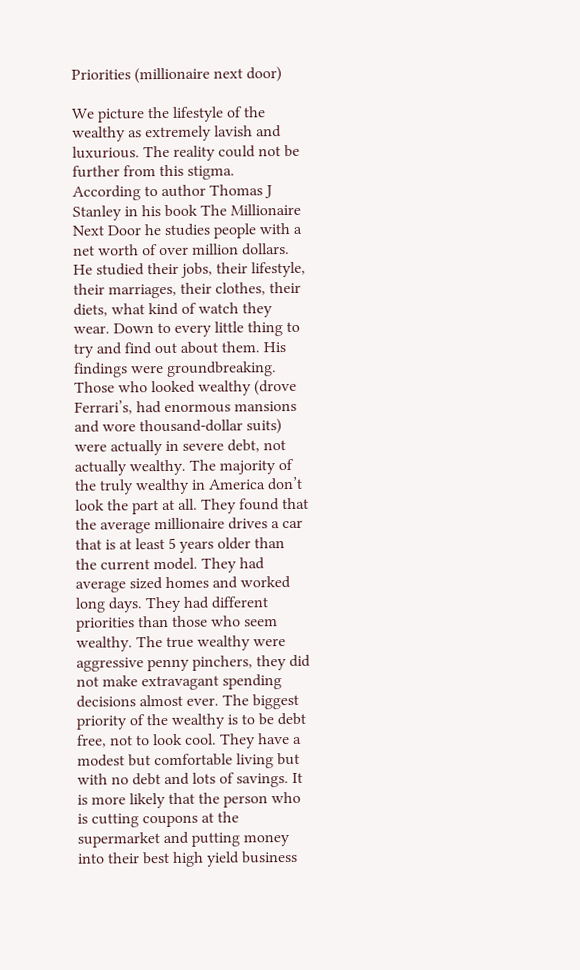Priorities (millionaire next door)

We picture the lifestyle of the wealthy as extremely lavish and luxurious. The reality could not be further from this stigma. According to author Thomas J Stanley in his book The Millionaire Next Door he studies people with a net worth of over million dollars. He studied their jobs, their lifestyle, their marriages, their clothes, their diets, what kind of watch they wear. Down to every little thing to try and find out about them. His findings were groundbreaking. Those who looked wealthy (drove Ferrari’s, had enormous mansions and wore thousand-dollar suits) were actually in severe debt, not actually wealthy. The majority of the truly wealthy in America don’t look the part at all. They found that the average millionaire drives a car that is at least 5 years older than the current model. They had average sized homes and worked long days. They had different priorities than those who seem wealthy. The true wealthy were aggressive penny pinchers, they did not make extravagant spending decisions almost ever. The biggest priority of the wealthy is to be debt free, not to look cool. They have a modest but comfortable living but with no debt and lots of savings. It is more likely that the person who is cutting coupons at the supermarket and putting money into their best high yield business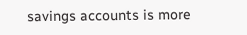savings accounts is more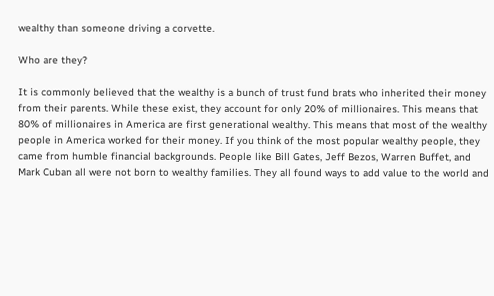wealthy than someone driving a corvette.

Who are they?

It is commonly believed that the wealthy is a bunch of trust fund brats who inherited their money from their parents. While these exist, they account for only 20% of millionaires. This means that 80% of millionaires in America are first generational wealthy. This means that most of the wealthy people in America worked for their money. If you think of the most popular wealthy people, they came from humble financial backgrounds. People like Bill Gates, Jeff Bezos, Warren Buffet, and Mark Cuban all were not born to wealthy families. They all found ways to add value to the world and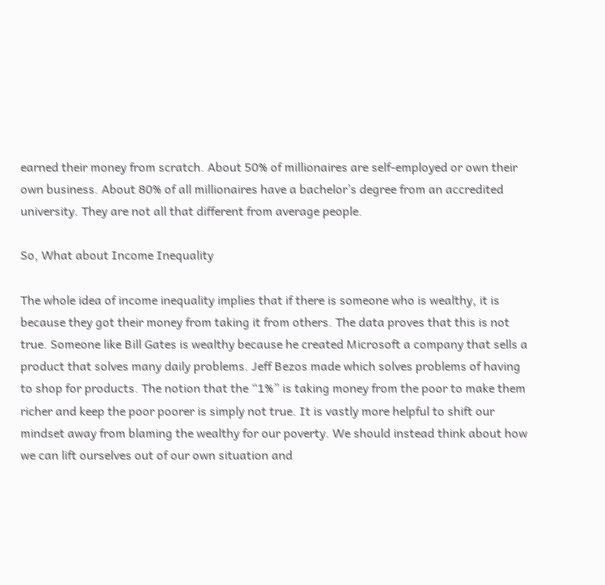earned their money from scratch. About 50% of millionaires are self-employed or own their own business. About 80% of all millionaires have a bachelor’s degree from an accredited university. They are not all that different from average people.

So, What about Income Inequality

The whole idea of income inequality implies that if there is someone who is wealthy, it is because they got their money from taking it from others. The data proves that this is not true. Someone like Bill Gates is wealthy because he created Microsoft a company that sells a product that solves many daily problems. Jeff Bezos made which solves problems of having to shop for products. The notion that the “1%” is taking money from the poor to make them richer and keep the poor poorer is simply not true. It is vastly more helpful to shift our mindset away from blaming the wealthy for our poverty. We should instead think about how we can lift ourselves out of our own situation and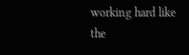working hard like the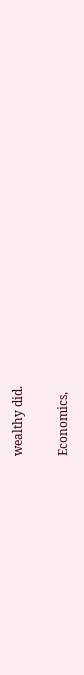wealthy did.


Economics,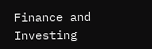Finance and Investing